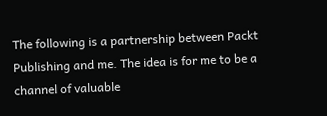The following is a partnership between Packt Publishing and me. The idea is for me to be a channel of valuable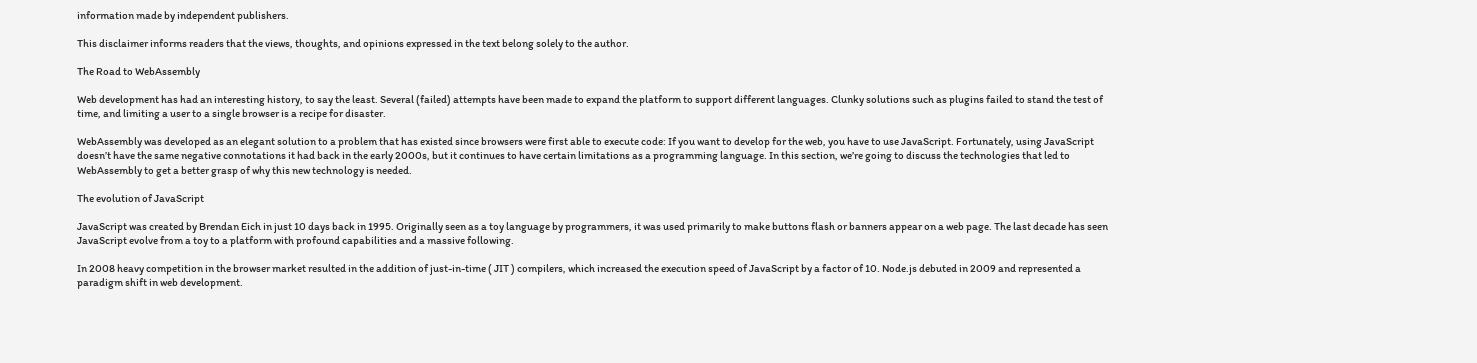information made by independent publishers.

This disclaimer informs readers that the views, thoughts, and opinions expressed in the text belong solely to the author.

The Road to WebAssembly

Web development has had an interesting history, to say the least. Several (failed) attempts have been made to expand the platform to support different languages. Clunky solutions such as plugins failed to stand the test of time, and limiting a user to a single browser is a recipe for disaster.

WebAssembly was developed as an elegant solution to a problem that has existed since browsers were first able to execute code: If you want to develop for the web, you have to use JavaScript. Fortunately, using JavaScript doesn’t have the same negative connotations it had back in the early 2000s, but it continues to have certain limitations as a programming language. In this section, we’re going to discuss the technologies that led to WebAssembly to get a better grasp of why this new technology is needed.

The evolution of JavaScript

JavaScript was created by Brendan Eich in just 10 days back in 1995. Originally seen as a toy language by programmers, it was used primarily to make buttons flash or banners appear on a web page. The last decade has seen JavaScript evolve from a toy to a platform with profound capabilities and a massive following.

In 2008 heavy competition in the browser market resulted in the addition of just-in-time ( JIT ) compilers, which increased the execution speed of JavaScript by a factor of 10. Node.js debuted in 2009 and represented a paradigm shift in web development.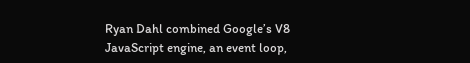Ryan Dahl combined Google’s V8 JavaScript engine, an event loop,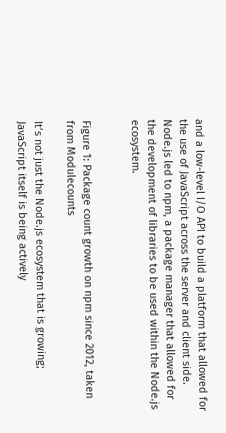and a low-level I/O API to build a platform that allowed for the use of JavaScript across the server and client side. Node.js led to npm, a package manager that allowed for the development of libraries to be used within the Node.js ecosystem.


Figure 1: Package count growth on npm since 2012, taken from Modulecounts

It’s not just the Node.js ecosystem that is growing; JavaScript itself is being actively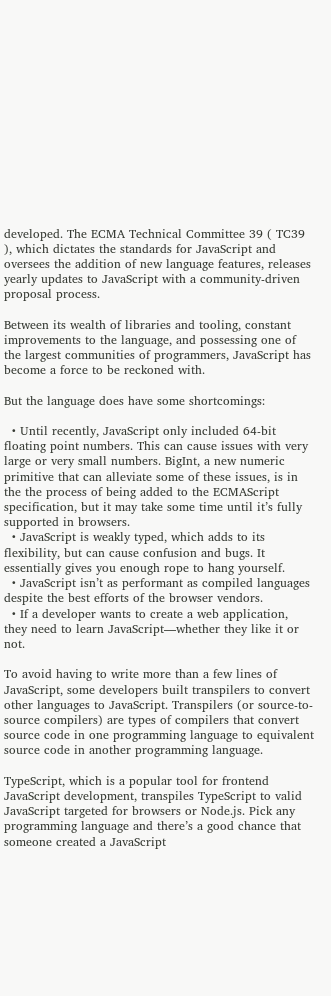developed. The ECMA Technical Committee 39 ( TC39 ), which dictates the standards for JavaScript and oversees the addition of new language features, releases yearly updates to JavaScript with a community-driven proposal process.

Between its wealth of libraries and tooling, constant improvements to the language, and possessing one of the largest communities of programmers, JavaScript has become a force to be reckoned with.

But the language does have some shortcomings:

  • Until recently, JavaScript only included 64-bit floating point numbers. This can cause issues with very large or very small numbers. BigInt, a new numeric primitive that can alleviate some of these issues, is in the the process of being added to the ECMAScript specification, but it may take some time until it’s fully supported in browsers.
  • JavaScript is weakly typed, which adds to its flexibility, but can cause confusion and bugs. It essentially gives you enough rope to hang yourself.
  • JavaScript isn’t as performant as compiled languages despite the best efforts of the browser vendors.
  • If a developer wants to create a web application, they need to learn JavaScript—whether they like it or not.

To avoid having to write more than a few lines of JavaScript, some developers built transpilers to convert other languages to JavaScript. Transpilers (or source-to-source compilers) are types of compilers that convert source code in one programming language to equivalent source code in another programming language.

TypeScript, which is a popular tool for frontend JavaScript development, transpiles TypeScript to valid JavaScript targeted for browsers or Node.js. Pick any programming language and there’s a good chance that someone created a JavaScript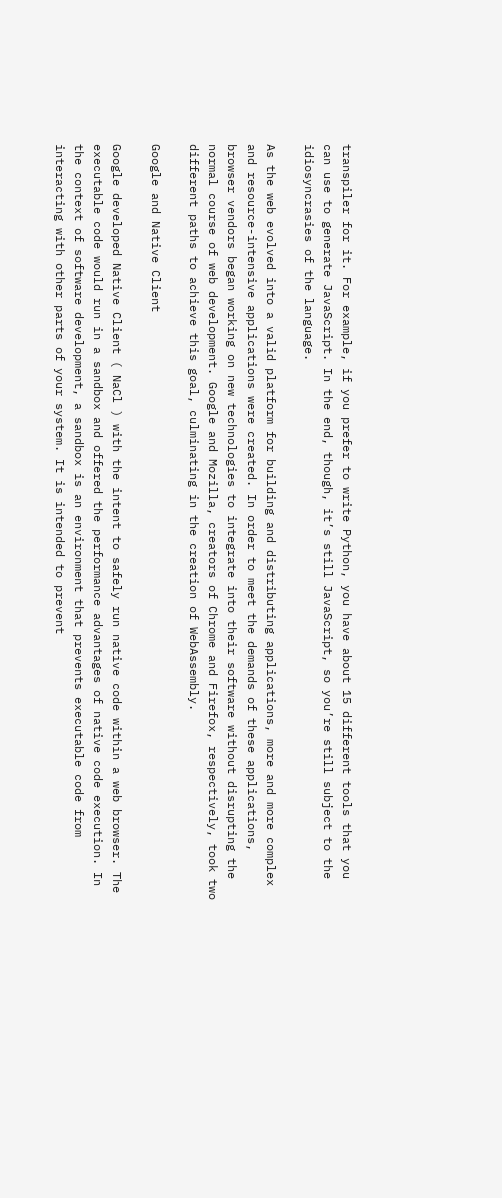transpiler for it. For example, if you prefer to write Python, you have about 15 different tools that you can use to generate JavaScript. In the end, though, it’s still JavaScript, so you’re still subject to the idiosyncrasies of the language.

As the web evolved into a valid platform for building and distributing applications, more and more complex and resource-intensive applications were created. In order to meet the demands of these applications, browser vendors began working on new technologies to integrate into their software without disrupting the normal course of web development. Google and Mozilla, creators of Chrome and Firefox, respectively, took two different paths to achieve this goal, culminating in the creation of WebAssembly.

Google and Native Client

Google developed Native Client ( NaCl ) with the intent to safely run native code within a web browser. The executable code would run in a sandbox and offered the performance advantages of native code execution. In the context of software development, a sandbox is an environment that prevents executable code from interacting with other parts of your system. It is intended to prevent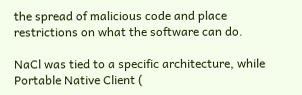the spread of malicious code and place restrictions on what the software can do.

NaCl was tied to a specific architecture, while Portable Native Client (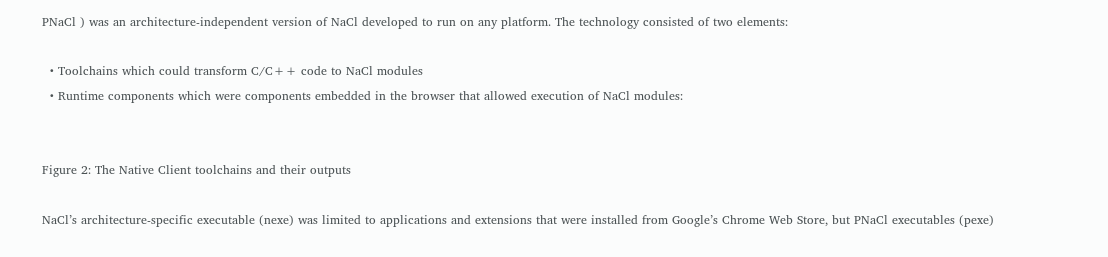PNaCl ) was an architecture-independent version of NaCl developed to run on any platform. The technology consisted of two elements:

  • Toolchains which could transform C/C++ code to NaCl modules
  • Runtime components which were components embedded in the browser that allowed execution of NaCl modules:


Figure 2: The Native Client toolchains and their outputs

NaCl’s architecture-specific executable (nexe) was limited to applications and extensions that were installed from Google’s Chrome Web Store, but PNaCl executables (pexe)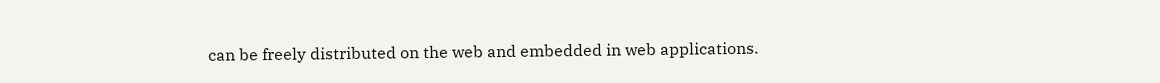can be freely distributed on the web and embedded in web applications.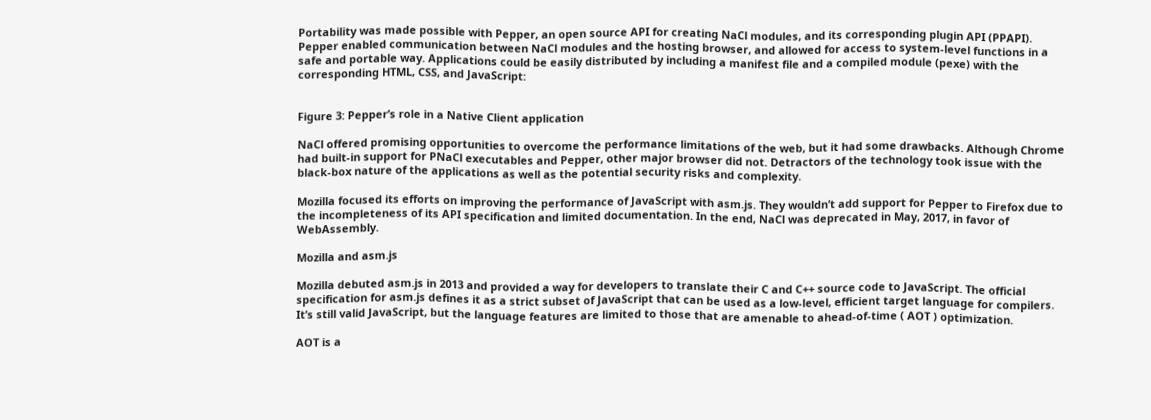Portability was made possible with Pepper, an open source API for creating NaCl modules, and its corresponding plugin API (PPAPI). Pepper enabled communication between NaCl modules and the hosting browser, and allowed for access to system-level functions in a safe and portable way. Applications could be easily distributed by including a manifest file and a compiled module (pexe) with the corresponding HTML, CSS, and JavaScript:


Figure 3: Pepper’s role in a Native Client application

NaCl offered promising opportunities to overcome the performance limitations of the web, but it had some drawbacks. Although Chrome had built-in support for PNaCl executables and Pepper, other major browser did not. Detractors of the technology took issue with the black-box nature of the applications as well as the potential security risks and complexity.

Mozilla focused its efforts on improving the performance of JavaScript with asm.js. They wouldn’t add support for Pepper to Firefox due to the incompleteness of its API specification and limited documentation. In the end, NaCl was deprecated in May, 2017, in favor of WebAssembly.

Mozilla and asm.js

Mozilla debuted asm.js in 2013 and provided a way for developers to translate their C and C++ source code to JavaScript. The official specification for asm.js defines it as a strict subset of JavaScript that can be used as a low-level, efficient target language for compilers. It’s still valid JavaScript, but the language features are limited to those that are amenable to ahead-of-time ( AOT ) optimization.

AOT is a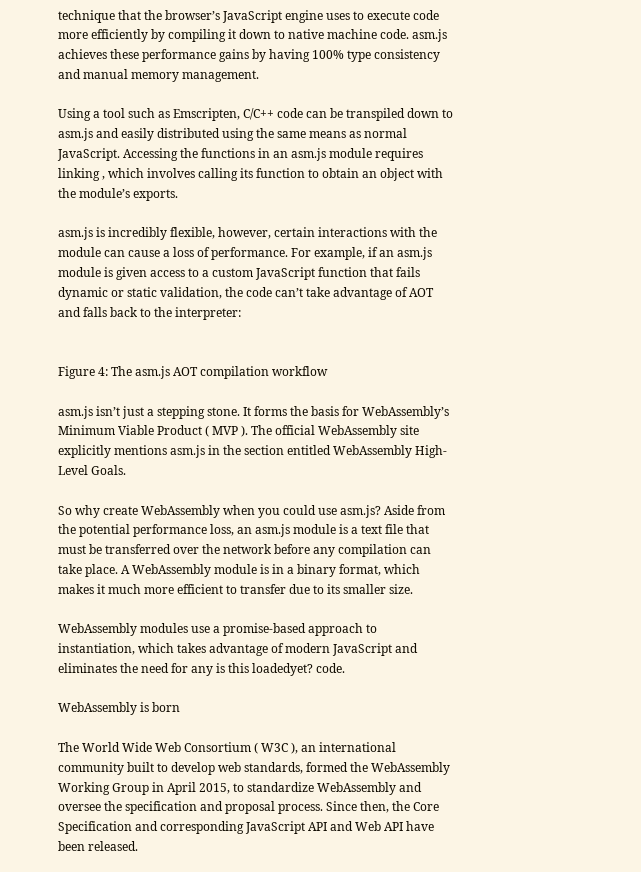technique that the browser’s JavaScript engine uses to execute code more efficiently by compiling it down to native machine code. asm.js achieves these performance gains by having 100% type consistency and manual memory management.

Using a tool such as Emscripten, C/C++ code can be transpiled down to asm.js and easily distributed using the same means as normal JavaScript. Accessing the functions in an asm.js module requires linking , which involves calling its function to obtain an object with the module’s exports.

asm.js is incredibly flexible, however, certain interactions with the module can cause a loss of performance. For example, if an asm.js module is given access to a custom JavaScript function that fails dynamic or static validation, the code can’t take advantage of AOT and falls back to the interpreter:


Figure 4: The asm.js AOT compilation workflow

asm.js isn’t just a stepping stone. It forms the basis for WebAssembly’s Minimum Viable Product ( MVP ). The official WebAssembly site explicitly mentions asm.js in the section entitled WebAssembly High-Level Goals.

So why create WebAssembly when you could use asm.js? Aside from the potential performance loss, an asm.js module is a text file that must be transferred over the network before any compilation can take place. A WebAssembly module is in a binary format, which makes it much more efficient to transfer due to its smaller size.

WebAssembly modules use a promise-based approach to instantiation, which takes advantage of modern JavaScript and eliminates the need for any is this loadedyet? code.

WebAssembly is born

The World Wide Web Consortium ( W3C ), an international community built to develop web standards, formed the WebAssembly Working Group in April 2015, to standardize WebAssembly and oversee the specification and proposal process. Since then, the Core Specification and corresponding JavaScript API and Web API have been released.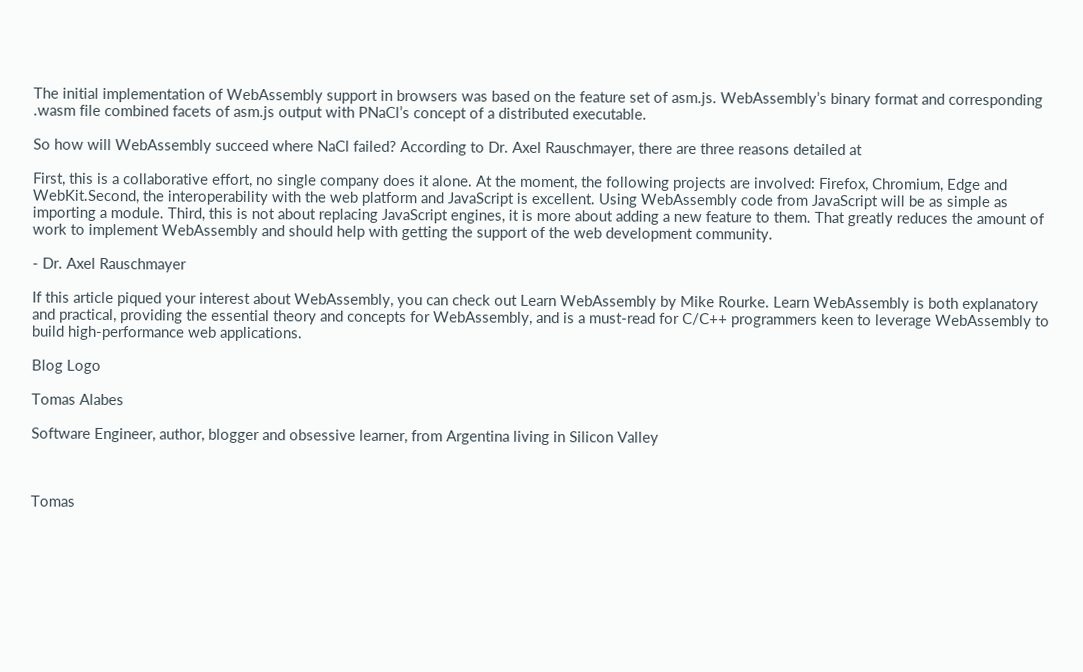The initial implementation of WebAssembly support in browsers was based on the feature set of asm.js. WebAssembly’s binary format and corresponding .wasm file combined facets of asm.js output with PNaCl’s concept of a distributed executable.

So how will WebAssembly succeed where NaCl failed? According to Dr. Axel Rauschmayer, there are three reasons detailed at

First, this is a collaborative effort, no single company does it alone. At the moment, the following projects are involved: Firefox, Chromium, Edge and WebKit.Second, the interoperability with the web platform and JavaScript is excellent. Using WebAssembly code from JavaScript will be as simple as importing a module. Third, this is not about replacing JavaScript engines, it is more about adding a new feature to them. That greatly reduces the amount of work to implement WebAssembly and should help with getting the support of the web development community.

- Dr. Axel Rauschmayer

If this article piqued your interest about WebAssembly, you can check out Learn WebAssembly by Mike Rourke. Learn WebAssembly is both explanatory and practical, providing the essential theory and concepts for WebAssembly, and is a must-read for C/C++ programmers keen to leverage WebAssembly to build high-performance web applications.

Blog Logo

Tomas Alabes

Software Engineer, author, blogger and obsessive learner, from Argentina living in Silicon Valley



Tomas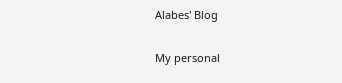Alabes' Blog

My personal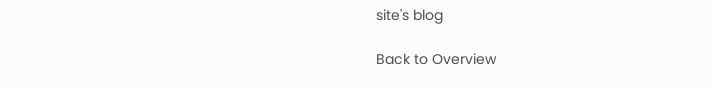site's blog

Back to Overview